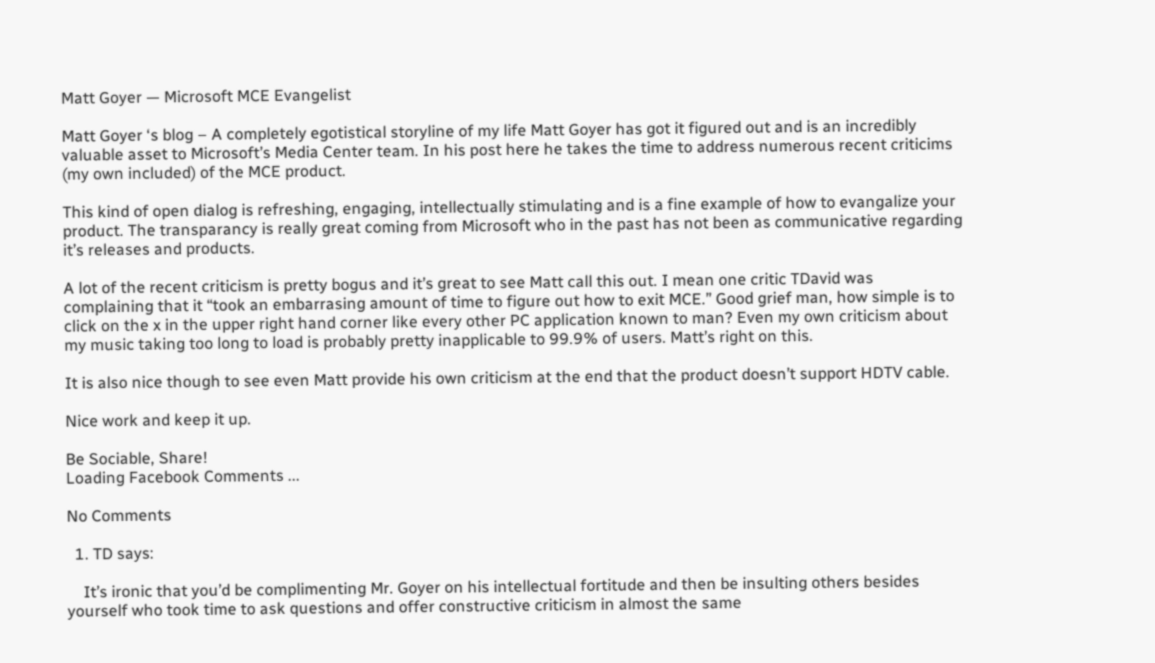Matt Goyer — Microsoft MCE Evangelist

Matt Goyer ‘s blog – A completely egotistical storyline of my life Matt Goyer has got it figured out and is an incredibly valuable asset to Microsoft’s Media Center team. In his post here he takes the time to address numerous recent criticims (my own included) of the MCE product.

This kind of open dialog is refreshing, engaging, intellectually stimulating and is a fine example of how to evangalize your product. The transparancy is really great coming from Microsoft who in the past has not been as communicative regarding it’s releases and products.

A lot of the recent criticism is pretty bogus and it’s great to see Matt call this out. I mean one critic TDavid was complaining that it “took an embarrasing amount of time to figure out how to exit MCE.” Good grief man, how simple is to click on the x in the upper right hand corner like every other PC application known to man? Even my own criticism about my music taking too long to load is probably pretty inapplicable to 99.9% of users. Matt’s right on this.

It is also nice though to see even Matt provide his own criticism at the end that the product doesn’t support HDTV cable.

Nice work and keep it up.

Be Sociable, Share!
Loading Facebook Comments ...

No Comments

  1. TD says:

    It’s ironic that you’d be complimenting Mr. Goyer on his intellectual fortitude and then be insulting others besides yourself who took time to ask questions and offer constructive criticism in almost the same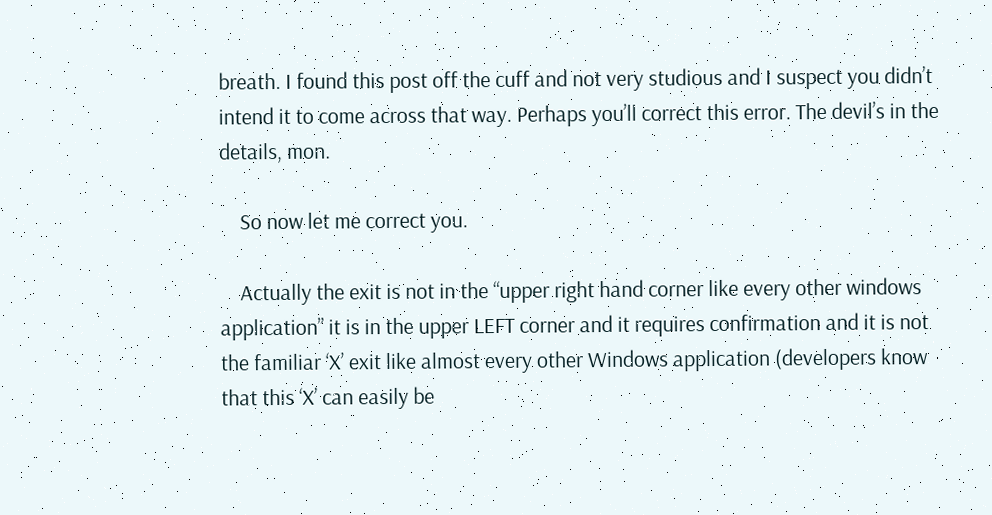breath. I found this post off the cuff and not very studious and I suspect you didn’t intend it to come across that way. Perhaps you’ll correct this error. The devil’s in the details, mon.

    So now let me correct you.

    Actually the exit is not in the “upper right hand corner like every other windows application” it is in the upper LEFT corner and it requires confirmation and it is not the familiar ‘X’ exit like almost every other Windows application (developers know that this ‘X’ can easily be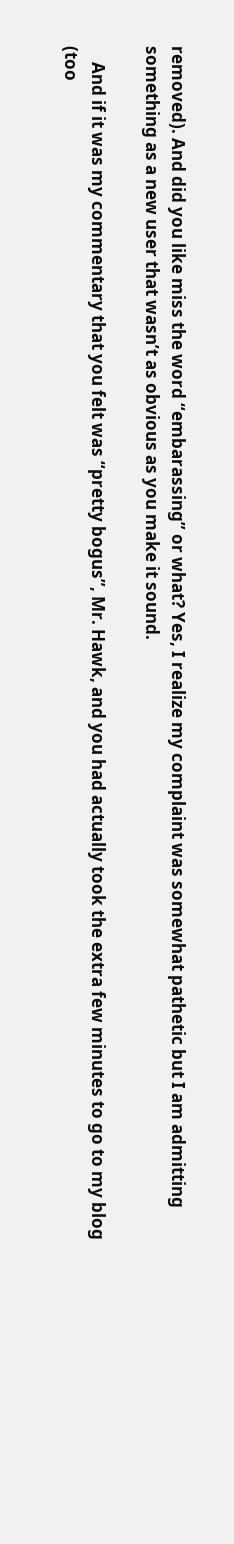removed). And did you like miss the word “embarassing” or what? Yes, I realize my complaint was somewhat pathetic but I am admitting something as a new user that wasn’t as obvious as you make it sound.

    And if it was my commentary that you felt was “pretty bogus”, Mr. Hawk, and you had actually took the extra few minutes to go to my blog (too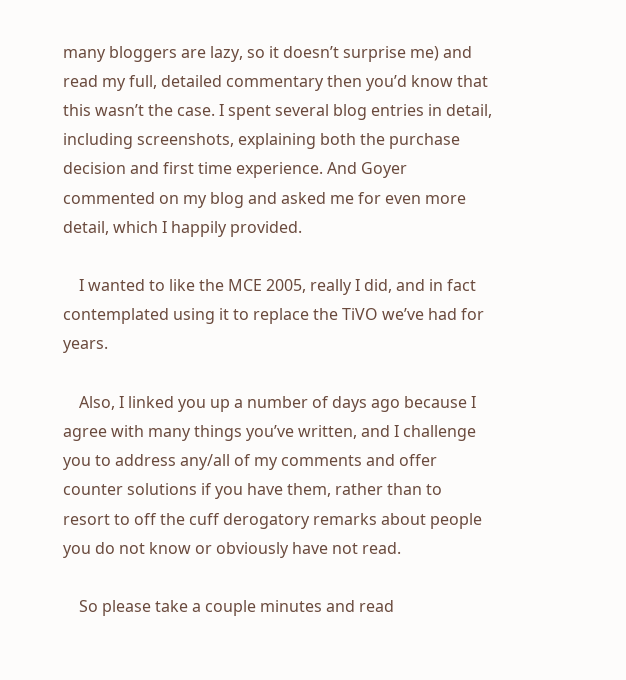many bloggers are lazy, so it doesn’t surprise me) and read my full, detailed commentary then you’d know that this wasn’t the case. I spent several blog entries in detail, including screenshots, explaining both the purchase decision and first time experience. And Goyer commented on my blog and asked me for even more detail, which I happily provided.

    I wanted to like the MCE 2005, really I did, and in fact contemplated using it to replace the TiVO we’ve had for years.

    Also, I linked you up a number of days ago because I agree with many things you’ve written, and I challenge you to address any/all of my comments and offer counter solutions if you have them, rather than to resort to off the cuff derogatory remarks about people you do not know or obviously have not read.

    So please take a couple minutes and read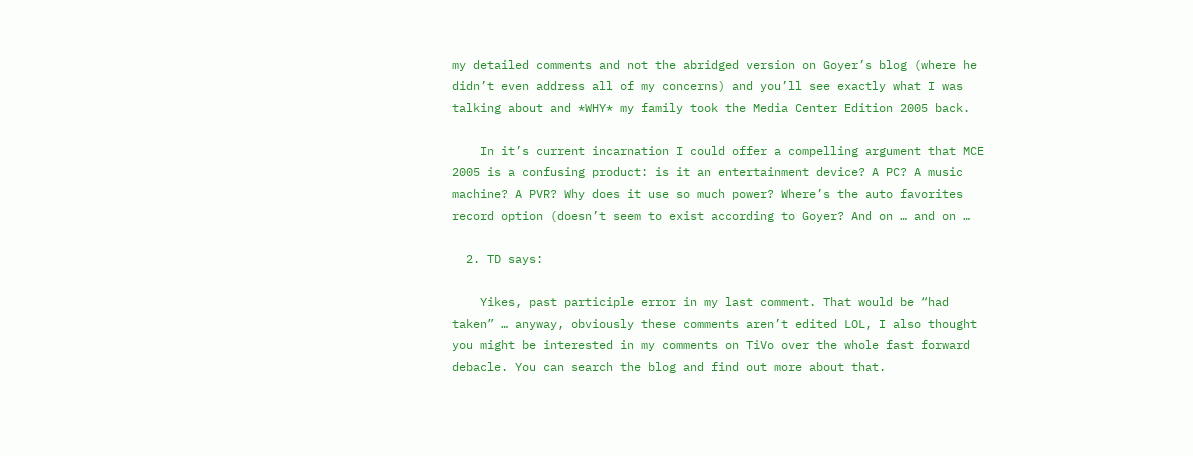my detailed comments and not the abridged version on Goyer’s blog (where he didn’t even address all of my concerns) and you’ll see exactly what I was talking about and *WHY* my family took the Media Center Edition 2005 back.

    In it’s current incarnation I could offer a compelling argument that MCE 2005 is a confusing product: is it an entertainment device? A PC? A music machine? A PVR? Why does it use so much power? Where’s the auto favorites record option (doesn’t seem to exist according to Goyer? And on … and on …

  2. TD says:

    Yikes, past participle error in my last comment. That would be “had taken” … anyway, obviously these comments aren’t edited LOL, I also thought you might be interested in my comments on TiVo over the whole fast forward debacle. You can search the blog and find out more about that.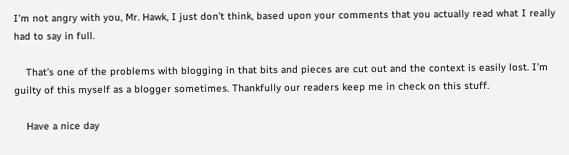I’m not angry with you, Mr. Hawk, I just don’t think, based upon your comments that you actually read what I really had to say in full.

    That’s one of the problems with blogging in that bits and pieces are cut out and the context is easily lost. I’m guilty of this myself as a blogger sometimes. Thankfully our readers keep me in check on this stuff.

    Have a nice day